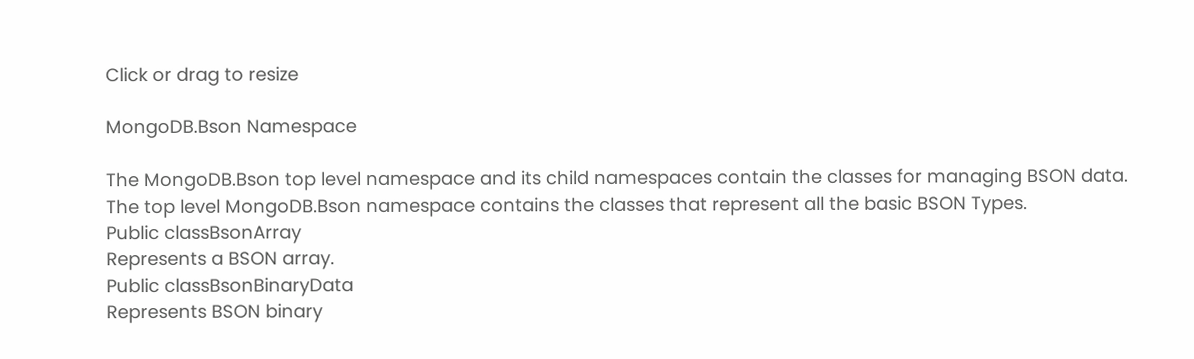Click or drag to resize

MongoDB.Bson Namespace

The MongoDB.Bson top level namespace and its child namespaces contain the classes for managing BSON data. The top level MongoDB.Bson namespace contains the classes that represent all the basic BSON Types.
Public classBsonArray
Represents a BSON array.
Public classBsonBinaryData
Represents BSON binary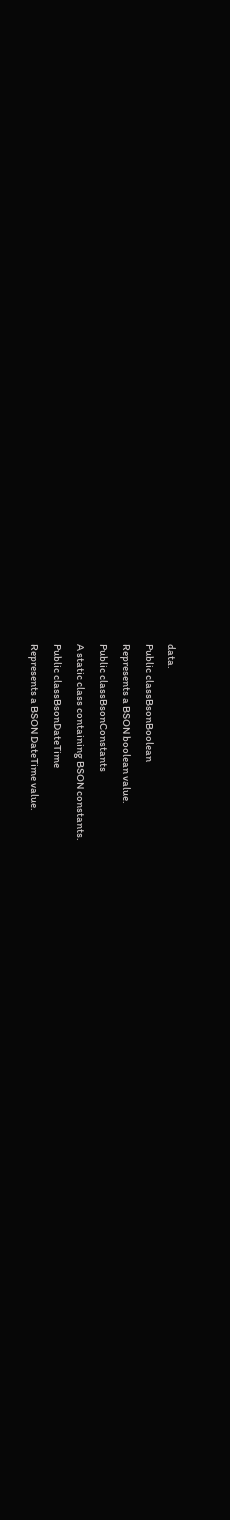data.
Public classBsonBoolean
Represents a BSON boolean value.
Public classBsonConstants
A static class containing BSON constants.
Public classBsonDateTime
Represents a BSON DateTime value.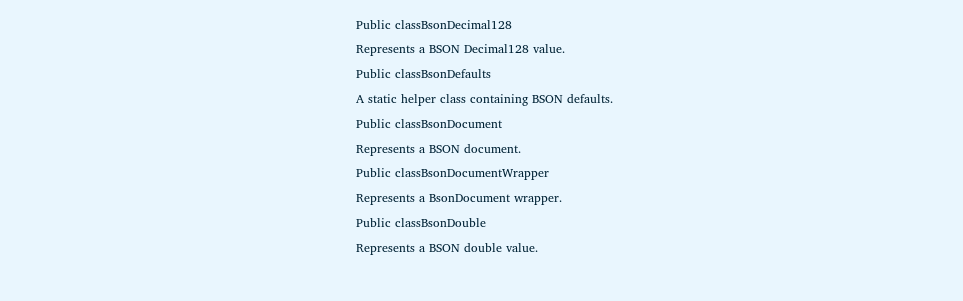Public classBsonDecimal128
Represents a BSON Decimal128 value.
Public classBsonDefaults
A static helper class containing BSON defaults.
Public classBsonDocument
Represents a BSON document.
Public classBsonDocumentWrapper
Represents a BsonDocument wrapper.
Public classBsonDouble
Represents a BSON double value.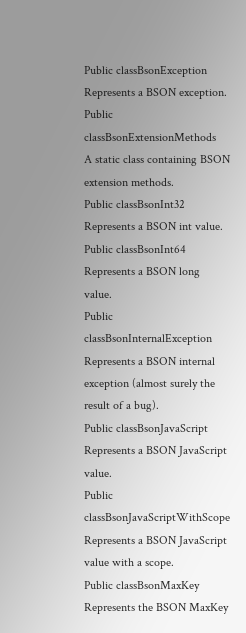Public classBsonException
Represents a BSON exception.
Public classBsonExtensionMethods
A static class containing BSON extension methods.
Public classBsonInt32
Represents a BSON int value.
Public classBsonInt64
Represents a BSON long value.
Public classBsonInternalException
Represents a BSON internal exception (almost surely the result of a bug).
Public classBsonJavaScript
Represents a BSON JavaScript value.
Public classBsonJavaScriptWithScope
Represents a BSON JavaScript value with a scope.
Public classBsonMaxKey
Represents the BSON MaxKey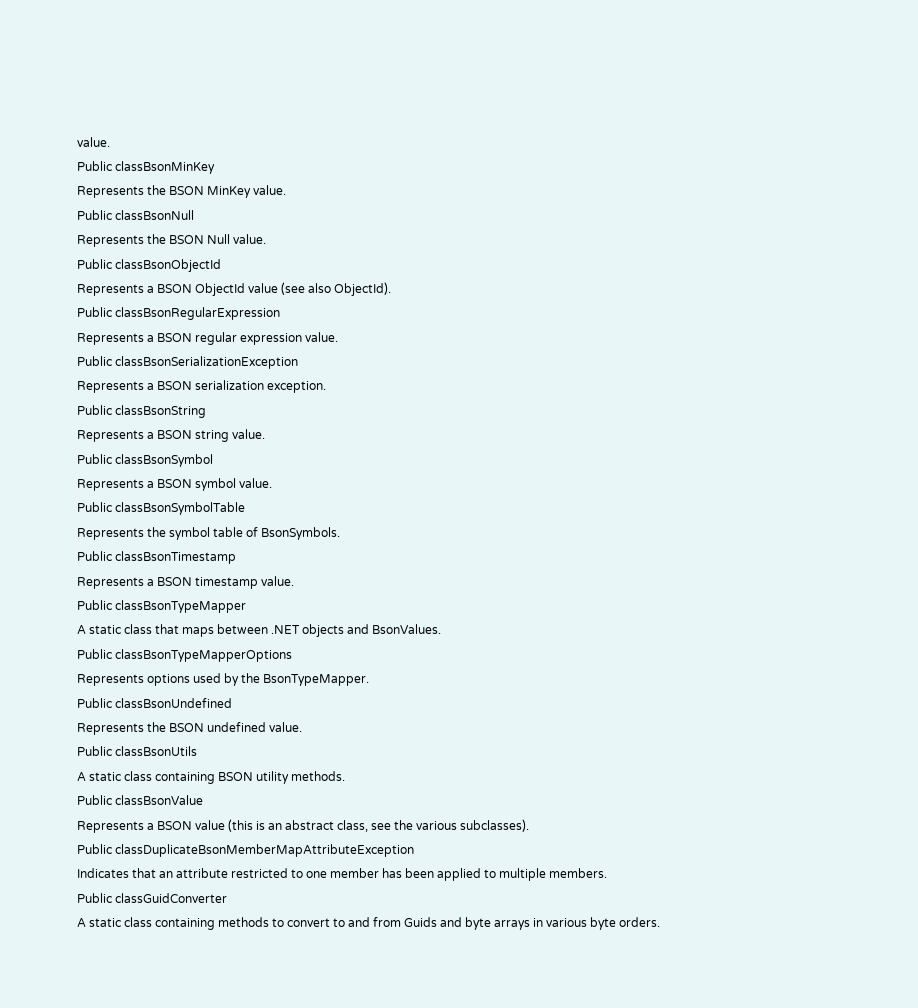value.
Public classBsonMinKey
Represents the BSON MinKey value.
Public classBsonNull
Represents the BSON Null value.
Public classBsonObjectId
Represents a BSON ObjectId value (see also ObjectId).
Public classBsonRegularExpression
Represents a BSON regular expression value.
Public classBsonSerializationException
Represents a BSON serialization exception.
Public classBsonString
Represents a BSON string value.
Public classBsonSymbol
Represents a BSON symbol value.
Public classBsonSymbolTable
Represents the symbol table of BsonSymbols.
Public classBsonTimestamp
Represents a BSON timestamp value.
Public classBsonTypeMapper
A static class that maps between .NET objects and BsonValues.
Public classBsonTypeMapperOptions
Represents options used by the BsonTypeMapper.
Public classBsonUndefined
Represents the BSON undefined value.
Public classBsonUtils
A static class containing BSON utility methods.
Public classBsonValue
Represents a BSON value (this is an abstract class, see the various subclasses).
Public classDuplicateBsonMemberMapAttributeException
Indicates that an attribute restricted to one member has been applied to multiple members.
Public classGuidConverter
A static class containing methods to convert to and from Guids and byte arrays in various byte orders.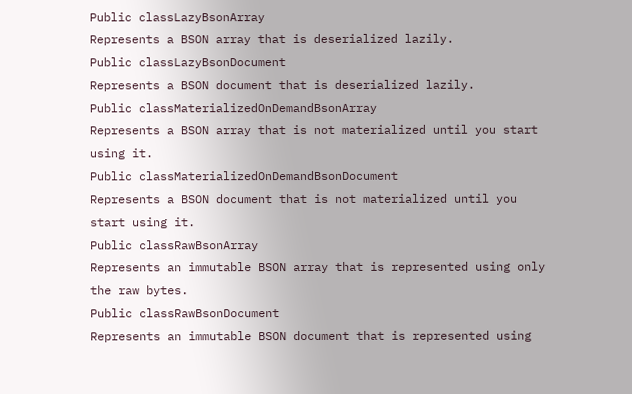Public classLazyBsonArray
Represents a BSON array that is deserialized lazily.
Public classLazyBsonDocument
Represents a BSON document that is deserialized lazily.
Public classMaterializedOnDemandBsonArray
Represents a BSON array that is not materialized until you start using it.
Public classMaterializedOnDemandBsonDocument
Represents a BSON document that is not materialized until you start using it.
Public classRawBsonArray
Represents an immutable BSON array that is represented using only the raw bytes.
Public classRawBsonDocument
Represents an immutable BSON document that is represented using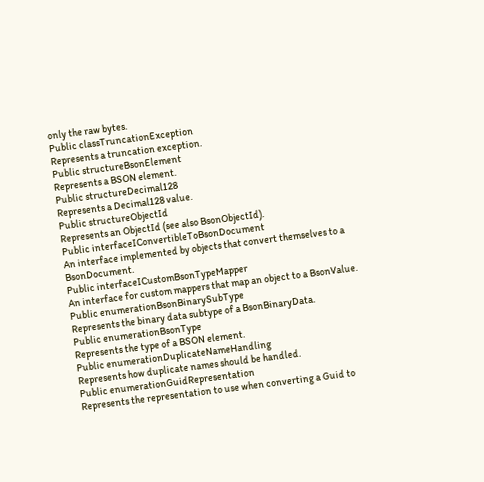only the raw bytes.
Public classTruncationException
Represents a truncation exception.
Public structureBsonElement
Represents a BSON element.
Public structureDecimal128
Represents a Decimal128 value.
Public structureObjectId
Represents an ObjectId (see also BsonObjectId).
Public interfaceIConvertibleToBsonDocument
An interface implemented by objects that convert themselves to a BsonDocument.
Public interfaceICustomBsonTypeMapper
An interface for custom mappers that map an object to a BsonValue.
Public enumerationBsonBinarySubType
Represents the binary data subtype of a BsonBinaryData.
Public enumerationBsonType
Represents the type of a BSON element.
Public enumerationDuplicateNameHandling
Represents how duplicate names should be handled.
Public enumerationGuidRepresentation
Represents the representation to use when converting a Guid to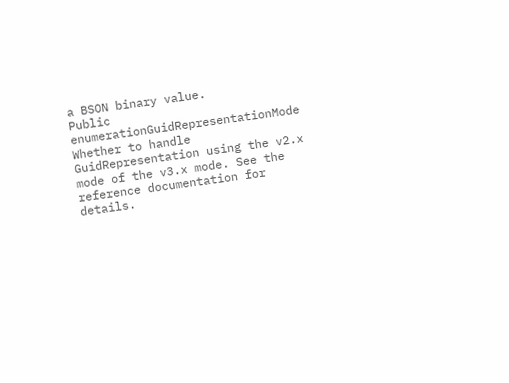a BSON binary value.
Public enumerationGuidRepresentationMode
Whether to handle GuidRepresentation using the v2.x mode of the v3.x mode. See the reference documentation for details.